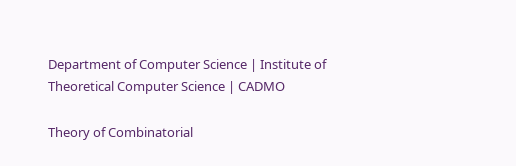Department of Computer Science | Institute of Theoretical Computer Science | CADMO

Theory of Combinatorial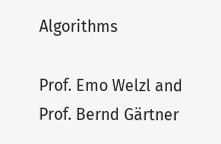Algorithms

Prof. Emo Welzl and Prof. Bernd Gärtner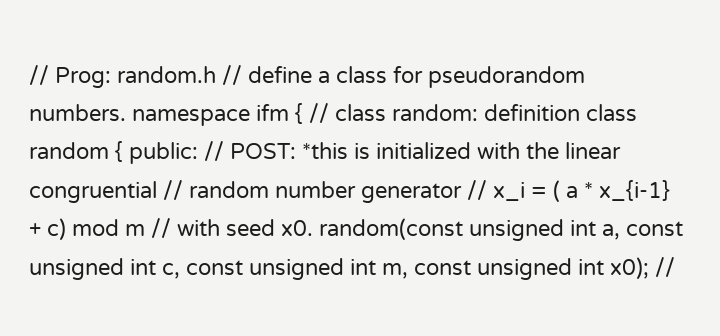// Prog: random.h // define a class for pseudorandom numbers. namespace ifm { // class random: definition class random { public: // POST: *this is initialized with the linear congruential // random number generator // x_i = ( a * x_{i-1} + c) mod m // with seed x0. random(const unsigned int a, const unsigned int c, const unsigned int m, const unsigned int x0); //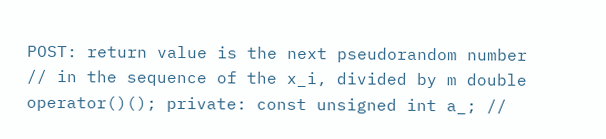POST: return value is the next pseudorandom number // in the sequence of the x_i, divided by m double operator()(); private: const unsigned int a_; //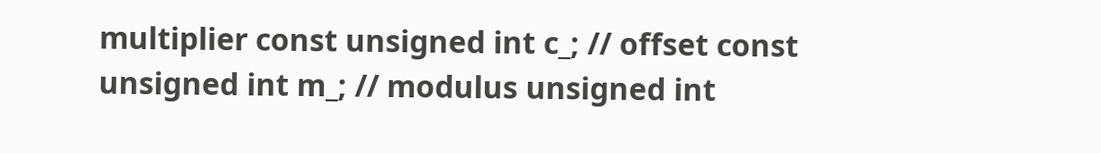multiplier const unsigned int c_; // offset const unsigned int m_; // modulus unsigned int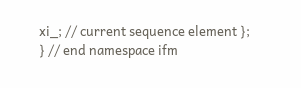xi_; // current sequence element }; } // end namespace ifm